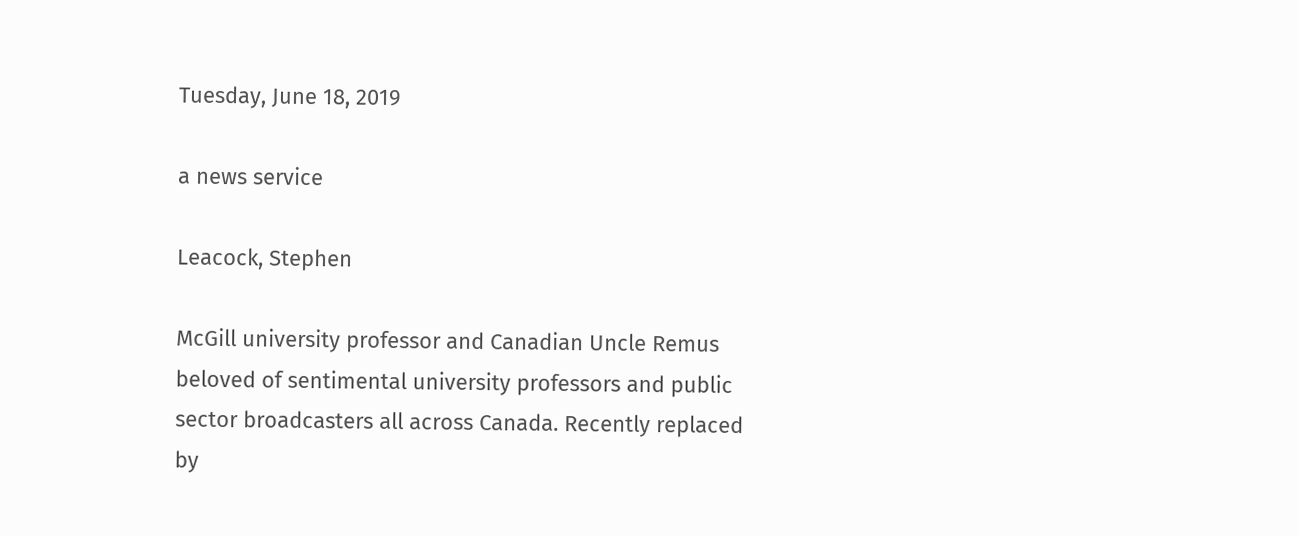Tuesday, June 18, 2019

a news service

Leacock, Stephen

McGill university professor and Canadian Uncle Remus beloved of sentimental university professors and public sector broadcasters all across Canada. Recently replaced by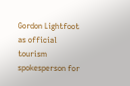Gordon Lightfoot as official tourism spokesperson for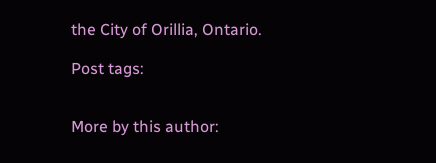the City of Orillia, Ontario.

Post tags:


More by this author: